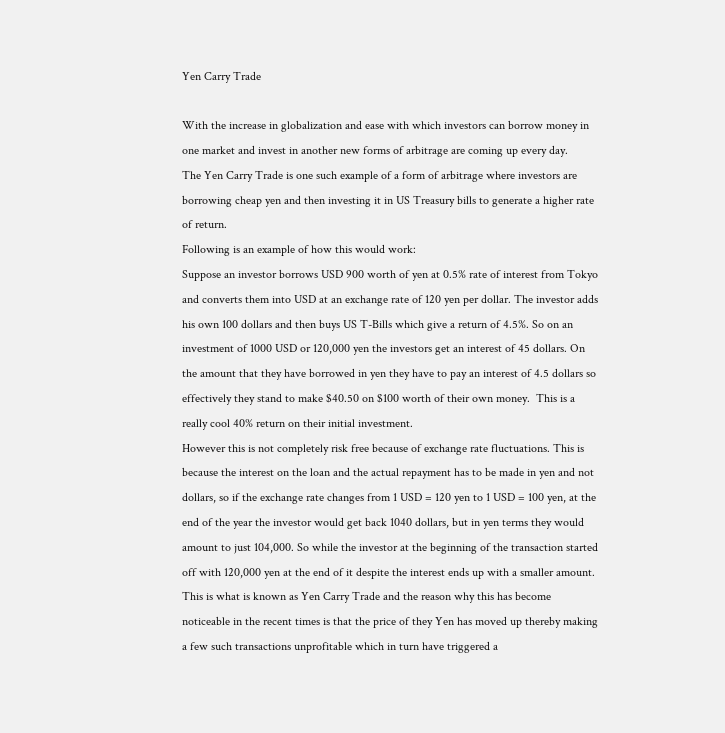Yen Carry Trade

With the increase in globalization and ease with which investors can borrow money in one market and invest in another new forms of arbitrage are coming up every day.
The Yen Carry Trade is one such example of a form of arbitrage where investors are borrowing cheap yen and then investing it in US Treasury bills to generate a higher rate of return.
Following is an example of how this would work:
Suppose an investor borrows USD 900 worth of yen at 0.5% rate of interest from Tokyo and converts them into USD at an exchange rate of 120 yen per dollar. The investor adds his own 100 dollars and then buys US T-Bills which give a return of 4.5%. So on an investment of 1000 USD or 120,000 yen the investors get an interest of 45 dollars. On the amount that they have borrowed in yen they have to pay an interest of 4.5 dollars so effectively they stand to make $40.50 on $100 worth of their own money.  This is a really cool 40% return on their initial investment.
However this is not completely risk free because of exchange rate fluctuations. This is because the interest on the loan and the actual repayment has to be made in yen and not dollars, so if the exchange rate changes from 1 USD = 120 yen to 1 USD = 100 yen, at the end of the year the investor would get back 1040 dollars, but in yen terms they would amount to just 104,000. So while the investor at the beginning of the transaction started off with 120,000 yen at the end of it despite the interest ends up with a smaller amount.
This is what is known as Yen Carry Trade and the reason why this has become noticeable in the recent times is that the price of they Yen has moved up thereby making a few such transactions unprofitable which in turn have triggered a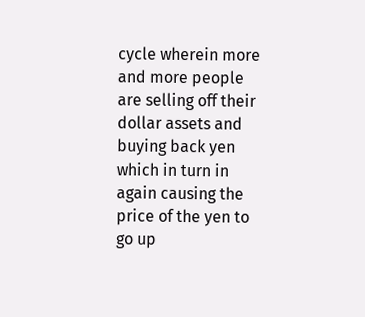cycle wherein more and more people are selling off their dollar assets and buying back yen which in turn in again causing the price of the yen to go up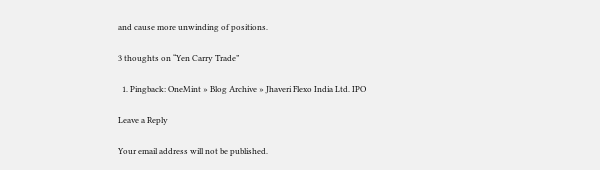and cause more unwinding of positions.

3 thoughts on “Yen Carry Trade”

  1. Pingback: OneMint » Blog Archive » Jhaveri Flexo India Ltd. IPO

Leave a Reply

Your email address will not be published.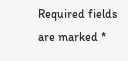Required fields are marked *